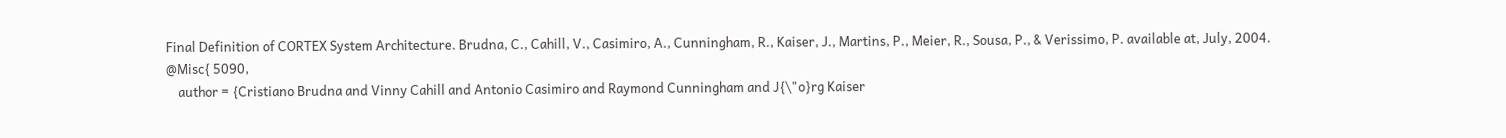Final Definition of CORTEX System Architecture. Brudna, C., Cahill, V., Casimiro, A., Cunningham, R., Kaiser, J., Martins, P., Meier, R., Sousa, P., & Verissimo, P. available at, July, 2004.
@Misc{ 5090,
    author = {Cristiano Brudna and Vinny Cahill and Antonio Casimiro and Raymond Cunningham and J{\"o}rg Kaiser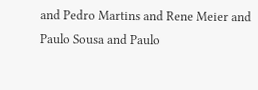and Pedro Martins and Rene Meier and Paulo Sousa and Paulo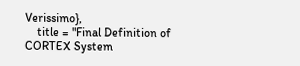Verissimo},
    title = "Final Definition of CORTEX System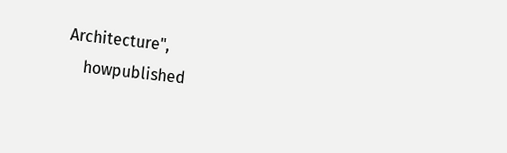Architecture",
    howpublished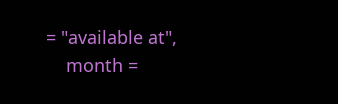= "available at",
    month =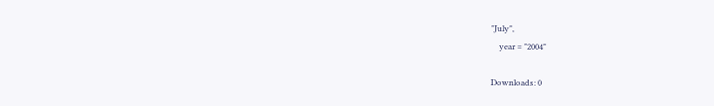"July",
    year = "2004"

Downloads: 0